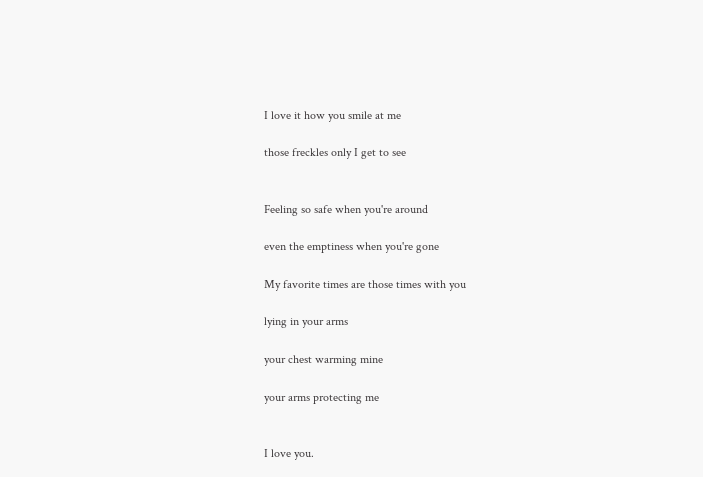I love it how you smile at me

those freckles only I get to see


Feeling so safe when you're around

even the emptiness when you're gone

My favorite times are those times with you

lying in your arms

your chest warming mine

your arms protecting me


I love you.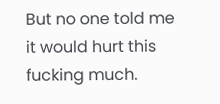But no one told me it would hurt this fucking much.